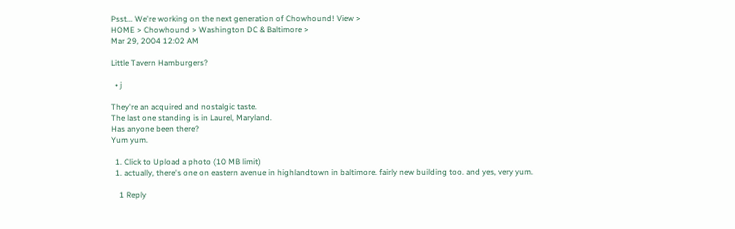Psst... We're working on the next generation of Chowhound! View >
HOME > Chowhound > Washington DC & Baltimore >
Mar 29, 2004 12:02 AM

Little Tavern Hamburgers?

  • j

They're an acquired and nostalgic taste.
The last one standing is in Laurel, Maryland.
Has anyone been there?
Yum yum.

  1. Click to Upload a photo (10 MB limit)
  1. actually, there's one on eastern avenue in highlandtown in baltimore. fairly new building too. and yes, very yum.

    1 Reply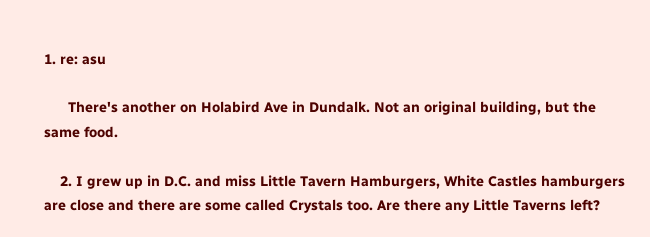1. re: asu

      There's another on Holabird Ave in Dundalk. Not an original building, but the same food.

    2. I grew up in D.C. and miss Little Tavern Hamburgers, White Castles hamburgers are close and there are some called Crystals too. Are there any Little Taverns left?